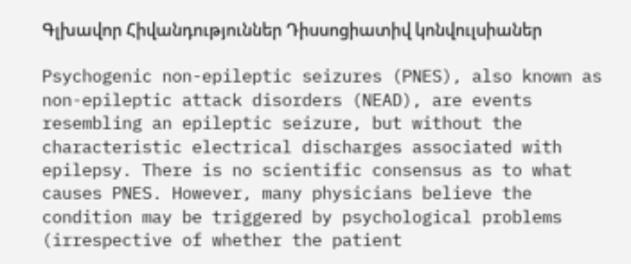Գլխավոր Հիվանդություններ Դիսսոցիատիվ կոնվուլսիաներ

Psychogenic non-epileptic seizures (PNES), also known as non-epileptic attack disorders (NEAD), are events resembling an epileptic seizure, but without the characteristic electrical discharges associated with epilepsy. There is no scientific consensus as to what causes PNES. However, many physicians believe the condition may be triggered by psychological problems (irrespective of whether the patient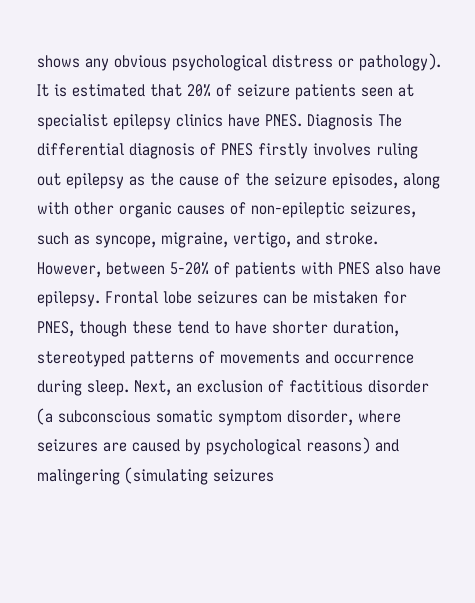shows any obvious psychological distress or pathology). It is estimated that 20% of seizure patients seen at specialist epilepsy clinics have PNES. Diagnosis The differential diagnosis of PNES firstly involves ruling out epilepsy as the cause of the seizure episodes, along with other organic causes of non-epileptic seizures, such as syncope, migraine, vertigo, and stroke. However, between 5-20% of patients with PNES also have epilepsy. Frontal lobe seizures can be mistaken for PNES, though these tend to have shorter duration, stereotyped patterns of movements and occurrence during sleep. Next, an exclusion of factitious disorder (a subconscious somatic symptom disorder, where seizures are caused by psychological reasons) and malingering (simulating seizures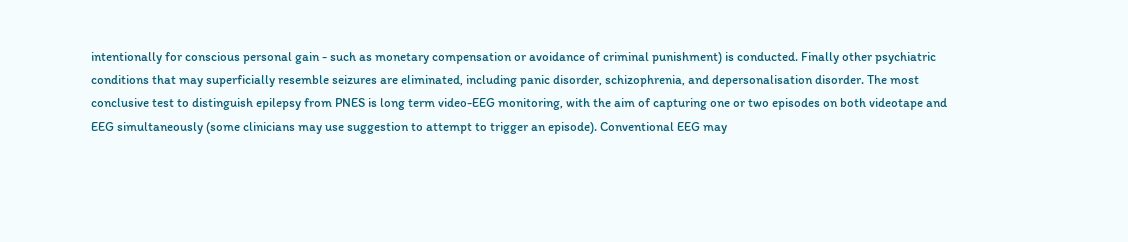intentionally for conscious personal gain - such as monetary compensation or avoidance of criminal punishment) is conducted. Finally other psychiatric conditions that may superficially resemble seizures are eliminated, including panic disorder, schizophrenia, and depersonalisation disorder. The most conclusive test to distinguish epilepsy from PNES is long term video-EEG monitoring, with the aim of capturing one or two episodes on both videotape and EEG simultaneously (some clinicians may use suggestion to attempt to trigger an episode). Conventional EEG may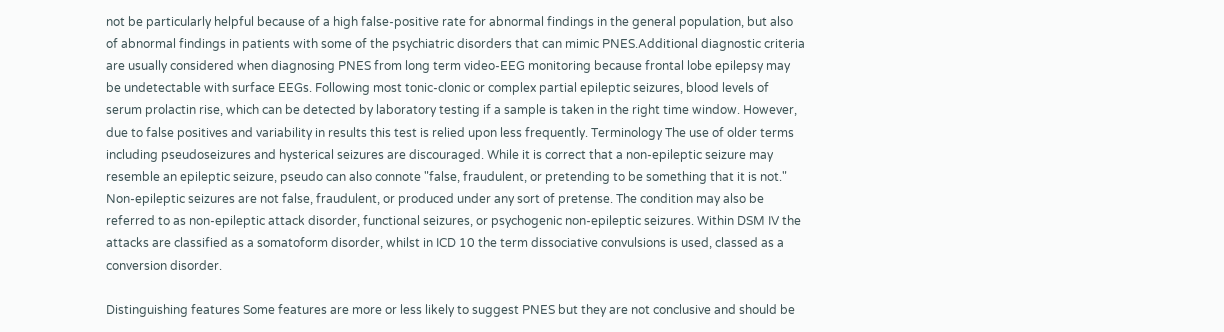not be particularly helpful because of a high false-positive rate for abnormal findings in the general population, but also of abnormal findings in patients with some of the psychiatric disorders that can mimic PNES.Additional diagnostic criteria are usually considered when diagnosing PNES from long term video-EEG monitoring because frontal lobe epilepsy may be undetectable with surface EEGs. Following most tonic-clonic or complex partial epileptic seizures, blood levels of serum prolactin rise, which can be detected by laboratory testing if a sample is taken in the right time window. However, due to false positives and variability in results this test is relied upon less frequently. Terminology The use of older terms including pseudoseizures and hysterical seizures are discouraged. While it is correct that a non-epileptic seizure may resemble an epileptic seizure, pseudo can also connote "false, fraudulent, or pretending to be something that it is not." Non-epileptic seizures are not false, fraudulent, or produced under any sort of pretense. The condition may also be referred to as non-epileptic attack disorder, functional seizures, or psychogenic non-epileptic seizures. Within DSM IV the attacks are classified as a somatoform disorder, whilst in ICD 10 the term dissociative convulsions is used, classed as a conversion disorder.

Distinguishing features Some features are more or less likely to suggest PNES but they are not conclusive and should be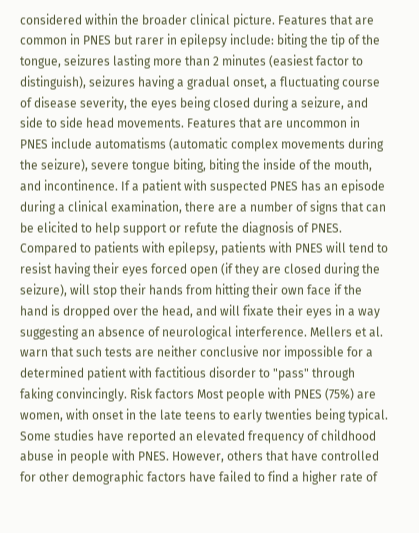considered within the broader clinical picture. Features that are common in PNES but rarer in epilepsy include: biting the tip of the tongue, seizures lasting more than 2 minutes (easiest factor to distinguish), seizures having a gradual onset, a fluctuating course of disease severity, the eyes being closed during a seizure, and side to side head movements. Features that are uncommon in PNES include automatisms (automatic complex movements during the seizure), severe tongue biting, biting the inside of the mouth, and incontinence. If a patient with suspected PNES has an episode during a clinical examination, there are a number of signs that can be elicited to help support or refute the diagnosis of PNES. Compared to patients with epilepsy, patients with PNES will tend to resist having their eyes forced open (if they are closed during the seizure), will stop their hands from hitting their own face if the hand is dropped over the head, and will fixate their eyes in a way suggesting an absence of neurological interference. Mellers et al. warn that such tests are neither conclusive nor impossible for a determined patient with factitious disorder to "pass" through faking convincingly. Risk factors Most people with PNES (75%) are women, with onset in the late teens to early twenties being typical. Some studies have reported an elevated frequency of childhood abuse in people with PNES. However, others that have controlled for other demographic factors have failed to find a higher rate of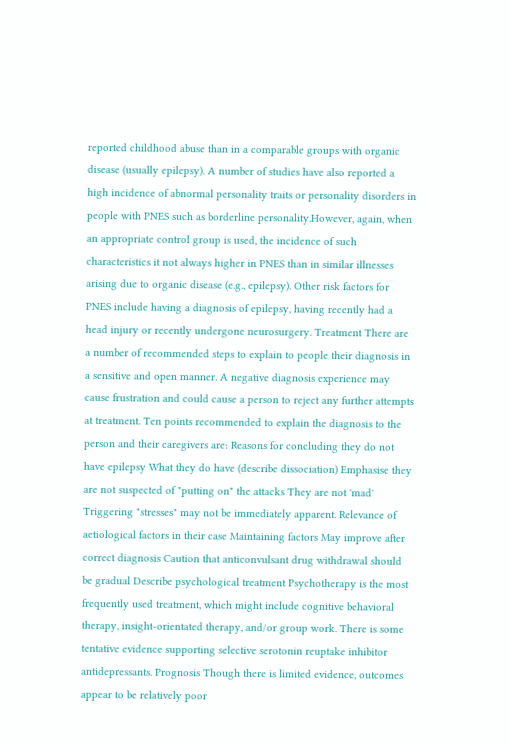reported childhood abuse than in a comparable groups with organic disease (usually epilepsy). A number of studies have also reported a high incidence of abnormal personality traits or personality disorders in people with PNES such as borderline personality.However, again, when an appropriate control group is used, the incidence of such characteristics it not always higher in PNES than in similar illnesses arising due to organic disease (e.g., epilepsy). Other risk factors for PNES include having a diagnosis of epilepsy, having recently had a head injury or recently undergone neurosurgery. Treatment There are a number of recommended steps to explain to people their diagnosis in a sensitive and open manner. A negative diagnosis experience may cause frustration and could cause a person to reject any further attempts at treatment. Ten points recommended to explain the diagnosis to the person and their caregivers are: Reasons for concluding they do not have epilepsy What they do have (describe dissociation) Emphasise they are not suspected of "putting on" the attacks They are not 'mad' Triggering "stresses" may not be immediately apparent. Relevance of aetiological factors in their case Maintaining factors May improve after correct diagnosis Caution that anticonvulsant drug withdrawal should be gradual Describe psychological treatment Psychotherapy is the most frequently used treatment, which might include cognitive behavioral therapy, insight-orientated therapy, and/or group work. There is some tentative evidence supporting selective serotonin reuptake inhibitor antidepressants. Prognosis Though there is limited evidence, outcomes appear to be relatively poor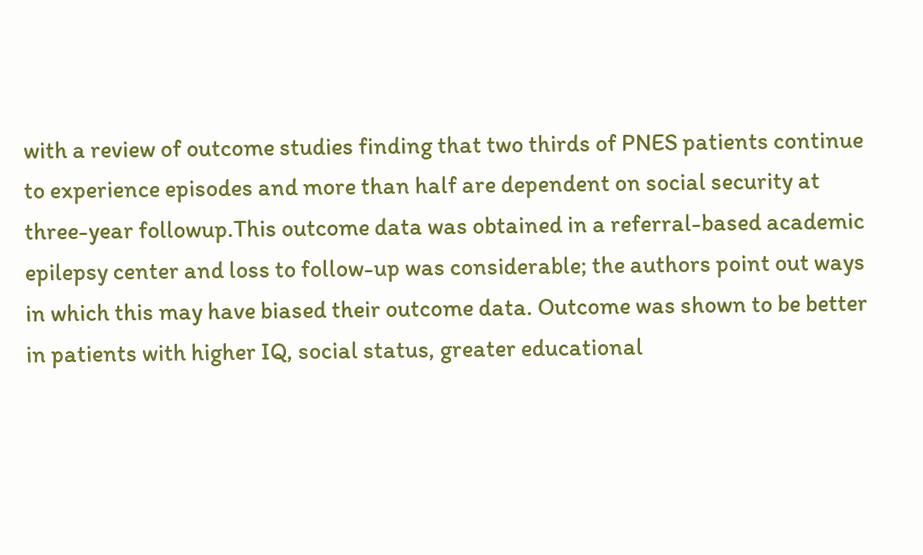with a review of outcome studies finding that two thirds of PNES patients continue to experience episodes and more than half are dependent on social security at three-year followup.This outcome data was obtained in a referral-based academic epilepsy center and loss to follow-up was considerable; the authors point out ways in which this may have biased their outcome data. Outcome was shown to be better in patients with higher IQ, social status, greater educational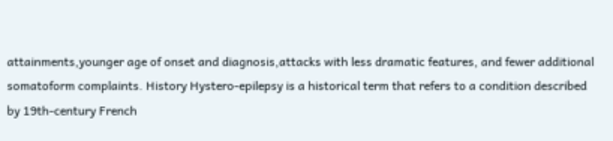attainments,younger age of onset and diagnosis,attacks with less dramatic features, and fewer additional somatoform complaints. History Hystero-epilepsy is a historical term that refers to a condition described by 19th-century French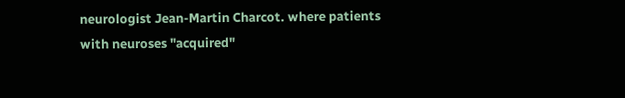neurologist Jean-Martin Charcot. where patients with neuroses "acquired"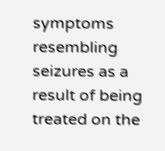symptoms resembling seizures as a result of being treated on the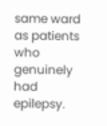same ward as patients who genuinely had epilepsy.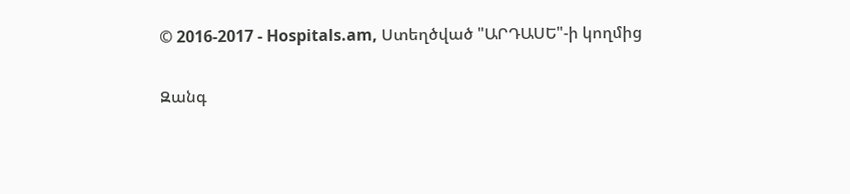© 2016-2017 - Hospitals.am, Ստեղծված "ԱՐԴԱՍԵ"-ի կողմից

Զանգ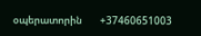օպերատորին      +37460651003